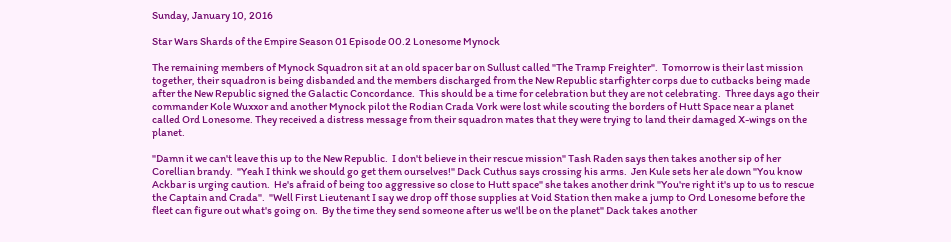Sunday, January 10, 2016

Star Wars Shards of the Empire Season 01 Episode 00.2 Lonesome Mynock

The remaining members of Mynock Squadron sit at an old spacer bar on Sullust called "The Tramp Freighter".  Tomorrow is their last mission together, their squadron is being disbanded and the members discharged from the New Republic starfighter corps due to cutbacks being made after the New Republic signed the Galactic Concordance.  This should be a time for celebration but they are not celebrating.  Three days ago their commander Kole Wuxxor and another Mynock pilot the Rodian Crada Vork were lost while scouting the borders of Hutt Space near a planet called Ord Lonesome. They received a distress message from their squadron mates that they were trying to land their damaged X-wings on the planet.

"Damn it we can't leave this up to the New Republic.  I don't believe in their rescue mission" Tash Raden says then takes another sip of her Corellian brandy.  "Yeah I think we should go get them ourselves!" Dack Cuthus says crossing his arms.  Jen Kule sets her ale down "You know Ackbar is urging caution.  He's afraid of being too aggressive so close to Hutt space" she takes another drink "You're right it's up to us to rescue the Captain and Crada".  "Well First Lieutenant I say we drop off those supplies at Void Station then make a jump to Ord Lonesome before the fleet can figure out what's going on.  By the time they send someone after us we'll be on the planet" Dack takes another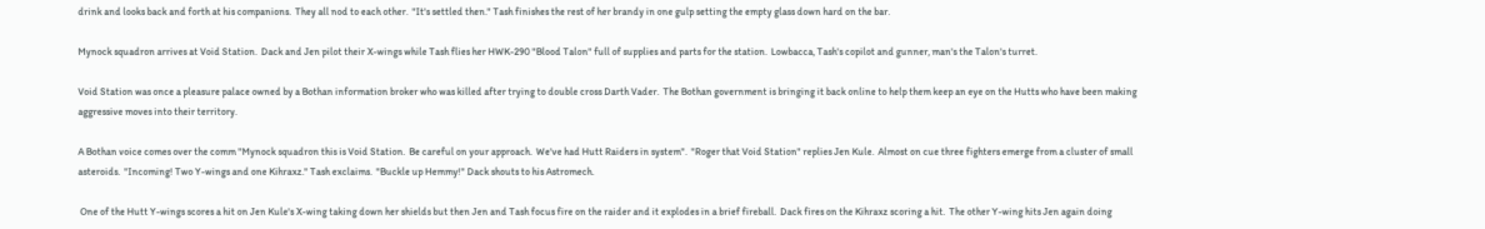drink and looks back and forth at his companions.  They all nod to each other.  "It's settled then." Tash finishes the rest of her brandy in one gulp setting the empty glass down hard on the bar.

Mynock squadron arrives at Void Station.  Dack and Jen pilot their X-wings while Tash flies her HWK-290 "Blood Talon" full of supplies and parts for the station.  Lowbacca, Tash's copilot and gunner, man's the Talon's turret.

Void Station was once a pleasure palace owned by a Bothan information broker who was killed after trying to double cross Darth Vader.  The Bothan government is bringing it back online to help them keep an eye on the Hutts who have been making aggressive moves into their territory.

A Bothan voice comes over the comm "Mynock squadron this is Void Station.  Be careful on your approach.  We've had Hutt Raiders in system".  "Roger that Void Station" replies Jen Kule.  Almost on cue three fighters emerge from a cluster of small asteroids.  "Incoming! Two Y-wings and one Kihraxz." Tash exclaims.  "Buckle up Hemmy!" Dack shouts to his Astromech.

 One of the Hutt Y-wings scores a hit on Jen Kule's X-wing taking down her shields but then Jen and Tash focus fire on the raider and it explodes in a brief fireball.  Dack fires on the Kihraxz scoring a hit.  The other Y-wing hits Jen again doing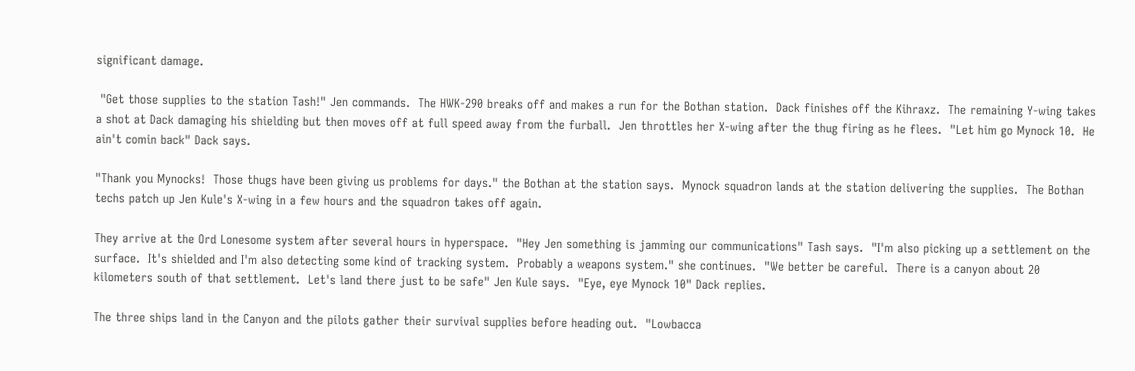significant damage.

 "Get those supplies to the station Tash!" Jen commands.  The HWK-290 breaks off and makes a run for the Bothan station.  Dack finishes off the Kihraxz.  The remaining Y-wing takes a shot at Dack damaging his shielding but then moves off at full speed away from the furball.  Jen throttles her X-wing after the thug firing as he flees.  "Let him go Mynock 10.  He ain't comin back" Dack says.

"Thank you Mynocks!  Those thugs have been giving us problems for days." the Bothan at the station says.  Mynock squadron lands at the station delivering the supplies.  The Bothan techs patch up Jen Kule's X-wing in a few hours and the squadron takes off again.

They arrive at the Ord Lonesome system after several hours in hyperspace.  "Hey Jen something is jamming our communications" Tash says.  "I'm also picking up a settlement on the surface.  It's shielded and I'm also detecting some kind of tracking system.  Probably a weapons system." she continues.  "We better be careful.  There is a canyon about 20 kilometers south of that settlement.  Let's land there just to be safe" Jen Kule says.  "Eye, eye Mynock 10" Dack replies.

The three ships land in the Canyon and the pilots gather their survival supplies before heading out.  "Lowbacca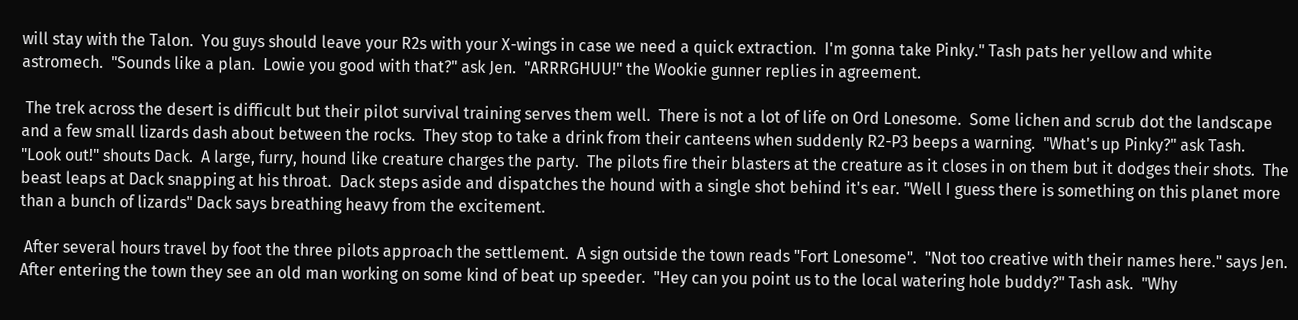will stay with the Talon.  You guys should leave your R2s with your X-wings in case we need a quick extraction.  I'm gonna take Pinky." Tash pats her yellow and white astromech.  "Sounds like a plan.  Lowie you good with that?" ask Jen.  "ARRRGHUU!" the Wookie gunner replies in agreement.

 The trek across the desert is difficult but their pilot survival training serves them well.  There is not a lot of life on Ord Lonesome.  Some lichen and scrub dot the landscape and a few small lizards dash about between the rocks.  They stop to take a drink from their canteens when suddenly R2-P3 beeps a warning.  "What's up Pinky?" ask Tash.  "Look out!" shouts Dack.  A large, furry, hound like creature charges the party.  The pilots fire their blasters at the creature as it closes in on them but it dodges their shots.  The beast leaps at Dack snapping at his throat.  Dack steps aside and dispatches the hound with a single shot behind it's ear. "Well I guess there is something on this planet more than a bunch of lizards" Dack says breathing heavy from the excitement.

 After several hours travel by foot the three pilots approach the settlement.  A sign outside the town reads "Fort Lonesome".  "Not too creative with their names here." says Jen.  After entering the town they see an old man working on some kind of beat up speeder.  "Hey can you point us to the local watering hole buddy?" Tash ask.  "Why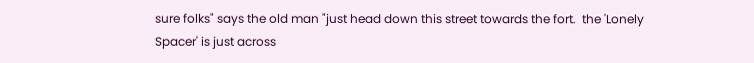sure folks" says the old man "just head down this street towards the fort.  the 'Lonely Spacer' is just across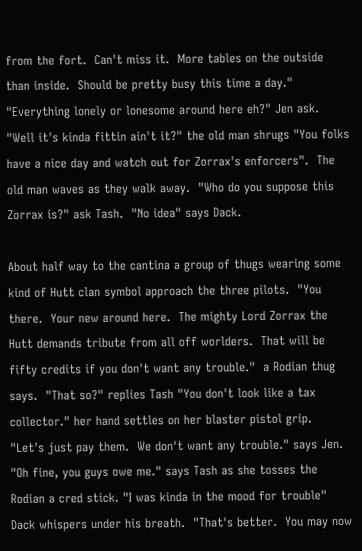from the fort.  Can't miss it.  More tables on the outside than inside.  Should be pretty busy this time a day."  "Everything lonely or lonesome around here eh?" Jen ask.  "Well it's kinda fittin ain't it?" the old man shrugs "You folks have a nice day and watch out for Zorrax's enforcers".  The old man waves as they walk away.  "Who do you suppose this Zorrax is?" ask Tash.  "No idea" says Dack.

About half way to the cantina a group of thugs wearing some kind of Hutt clan symbol approach the three pilots.  "You there.  Your new around here.  The mighty Lord Zorrax the Hutt demands tribute from all off worlders.  That will be fifty credits if you don't want any trouble."  a Rodian thug says.  "That so?" replies Tash "You don't look like a tax collector." her hand settles on her blaster pistol grip.  "Let's just pay them.  We don't want any trouble." says Jen.  "Oh fine, you guys owe me." says Tash as she tosses the Rodian a cred stick. "I was kinda in the mood for trouble" Dack whispers under his breath.  "That's better.  You may now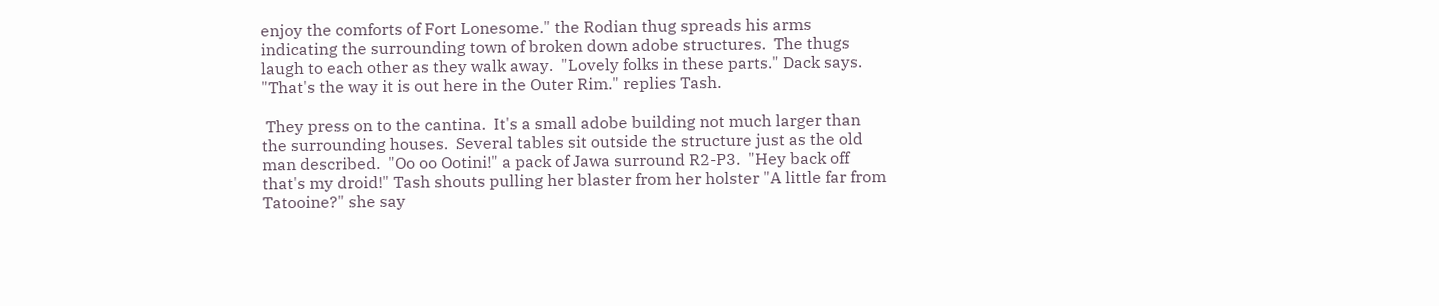enjoy the comforts of Fort Lonesome." the Rodian thug spreads his arms indicating the surrounding town of broken down adobe structures.  The thugs laugh to each other as they walk away.  "Lovely folks in these parts." Dack says.  "That's the way it is out here in the Outer Rim." replies Tash.

 They press on to the cantina.  It's a small adobe building not much larger than the surrounding houses.  Several tables sit outside the structure just as the old man described.  "Oo oo Ootini!" a pack of Jawa surround R2-P3.  "Hey back off that's my droid!" Tash shouts pulling her blaster from her holster "A little far from Tatooine?" she say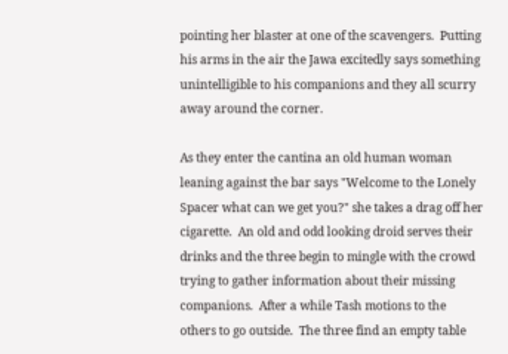pointing her blaster at one of the scavengers.  Putting his arms in the air the Jawa excitedly says something unintelligible to his companions and they all scurry away around the corner.

As they enter the cantina an old human woman leaning against the bar says "Welcome to the Lonely Spacer what can we get you?" she takes a drag off her cigarette.  An old and odd looking droid serves their drinks and the three begin to mingle with the crowd trying to gather information about their missing companions.  After a while Tash motions to the others to go outside.  The three find an empty table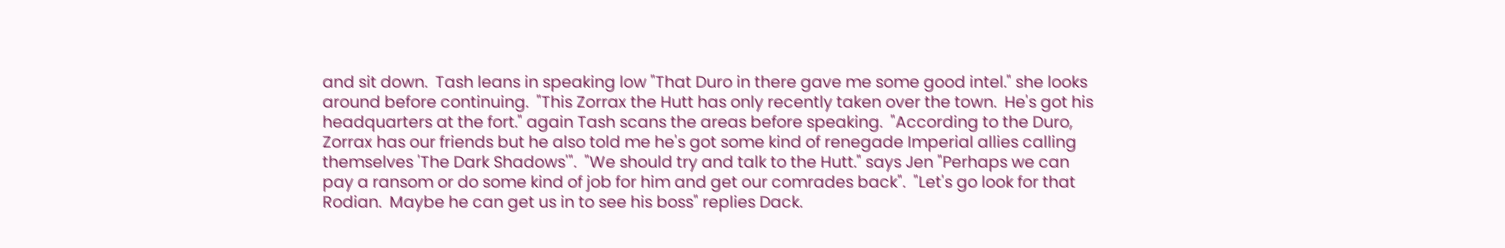and sit down.  Tash leans in speaking low "That Duro in there gave me some good intel." she looks around before continuing.  "This Zorrax the Hutt has only recently taken over the town.  He's got his headquarters at the fort." again Tash scans the areas before speaking.  "According to the Duro, Zorrax has our friends but he also told me he's got some kind of renegade Imperial allies calling themselves 'The Dark Shadows'".  "We should try and talk to the Hutt." says Jen "Perhaps we can pay a ransom or do some kind of job for him and get our comrades back".  "Let's go look for that Rodian.  Maybe he can get us in to see his boss" replies Dack.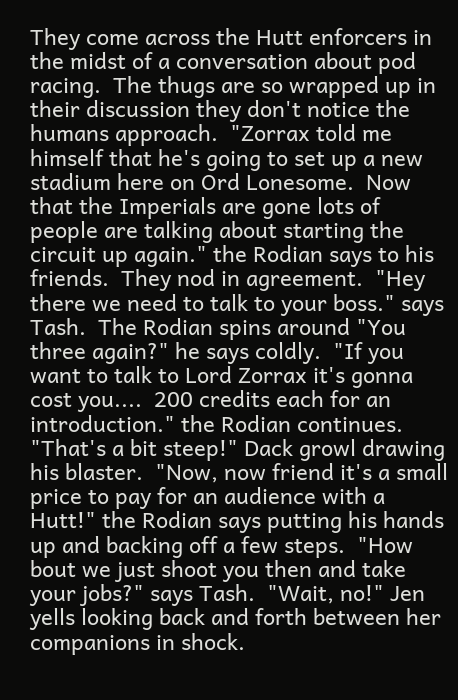They come across the Hutt enforcers in the midst of a conversation about pod racing.  The thugs are so wrapped up in their discussion they don't notice the humans approach.  "Zorrax told me himself that he's going to set up a new stadium here on Ord Lonesome.  Now that the Imperials are gone lots of people are talking about starting the circuit up again." the Rodian says to his friends.  They nod in agreement.  "Hey there we need to talk to your boss." says Tash.  The Rodian spins around "You three again?" he says coldly.  "If you want to talk to Lord Zorrax it's gonna cost you....  200 credits each for an introduction." the Rodian continues.  "That's a bit steep!" Dack growl drawing his blaster.  "Now, now friend it's a small price to pay for an audience with a Hutt!" the Rodian says putting his hands up and backing off a few steps.  "How bout we just shoot you then and take your jobs?" says Tash.  "Wait, no!" Jen yells looking back and forth between her companions in shock.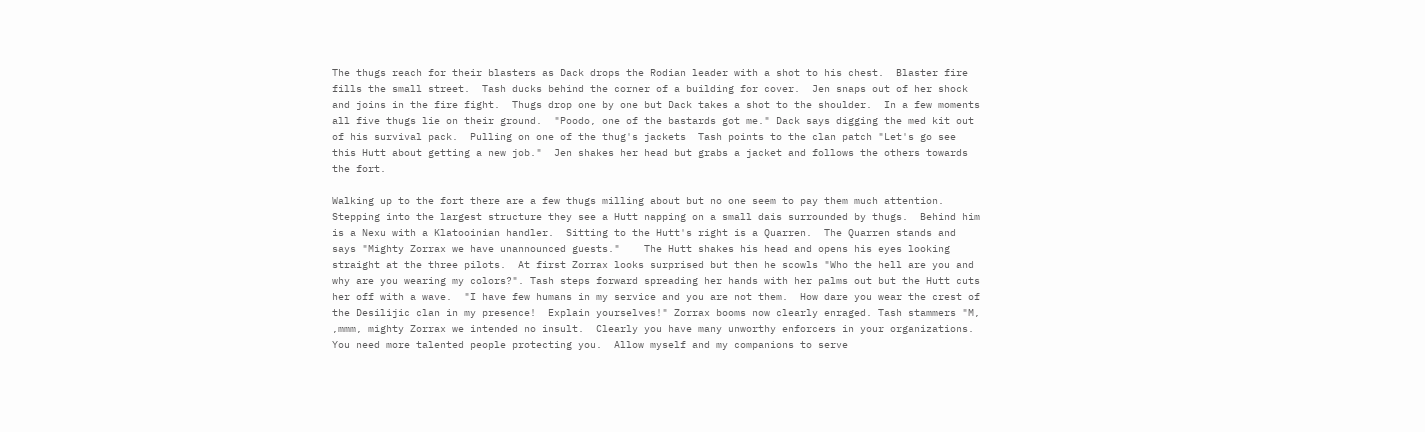The thugs reach for their blasters as Dack drops the Rodian leader with a shot to his chest.  Blaster fire fills the small street.  Tash ducks behind the corner of a building for cover.  Jen snaps out of her shock and joins in the fire fight.  Thugs drop one by one but Dack takes a shot to the shoulder.  In a few moments all five thugs lie on their ground.  "Poodo, one of the bastards got me." Dack says digging the med kit out of his survival pack.  Pulling on one of the thug's jackets  Tash points to the clan patch "Let's go see this Hutt about getting a new job."  Jen shakes her head but grabs a jacket and follows the others towards the fort.

Walking up to the fort there are a few thugs milling about but no one seem to pay them much attention.  Stepping into the largest structure they see a Hutt napping on a small dais surrounded by thugs.  Behind him is a Nexu with a Klatooinian handler.  Sitting to the Hutt's right is a Quarren.  The Quarren stands and says "Mighty Zorrax we have unannounced guests."    The Hutt shakes his head and opens his eyes looking straight at the three pilots.  At first Zorrax looks surprised but then he scowls "Who the hell are you and why are you wearing my colors?". Tash steps forward spreading her hands with her palms out but the Hutt cuts her off with a wave.  "I have few humans in my service and you are not them.  How dare you wear the crest of the Desilijic clan in my presence!  Explain yourselves!" Zorrax booms now clearly enraged. Tash stammers "M, ,mmm, mighty Zorrax we intended no insult.  Clearly you have many unworthy enforcers in your organizations. You need more talented people protecting you.  Allow myself and my companions to serve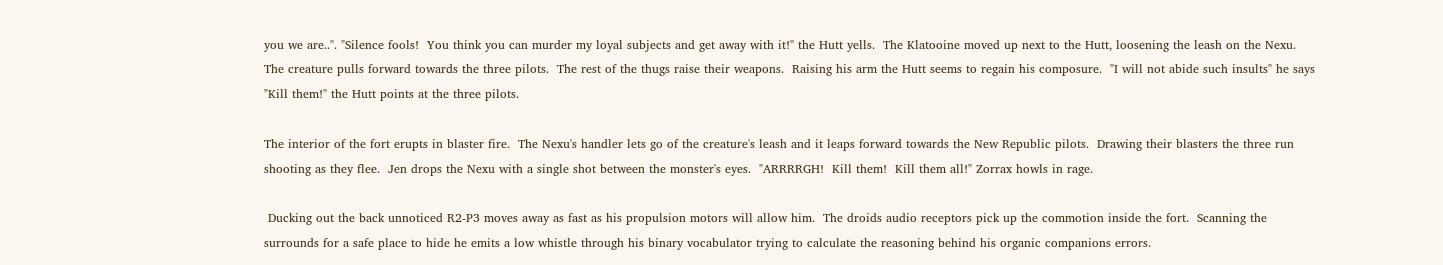you we are..". "Silence fools!  You think you can murder my loyal subjects and get away with it!" the Hutt yells.  The Klatooine moved up next to the Hutt, loosening the leash on the Nexu. The creature pulls forward towards the three pilots.  The rest of the thugs raise their weapons.  Raising his arm the Hutt seems to regain his composure.  "I will not abide such insults" he says "Kill them!" the Hutt points at the three pilots.

The interior of the fort erupts in blaster fire.  The Nexu's handler lets go of the creature's leash and it leaps forward towards the New Republic pilots.  Drawing their blasters the three run shooting as they flee.  Jen drops the Nexu with a single shot between the monster's eyes.  "ARRRRGH!  Kill them!  Kill them all!" Zorrax howls in rage.

 Ducking out the back unnoticed R2-P3 moves away as fast as his propulsion motors will allow him.  The droids audio receptors pick up the commotion inside the fort.  Scanning the surrounds for a safe place to hide he emits a low whistle through his binary vocabulator trying to calculate the reasoning behind his organic companions errors.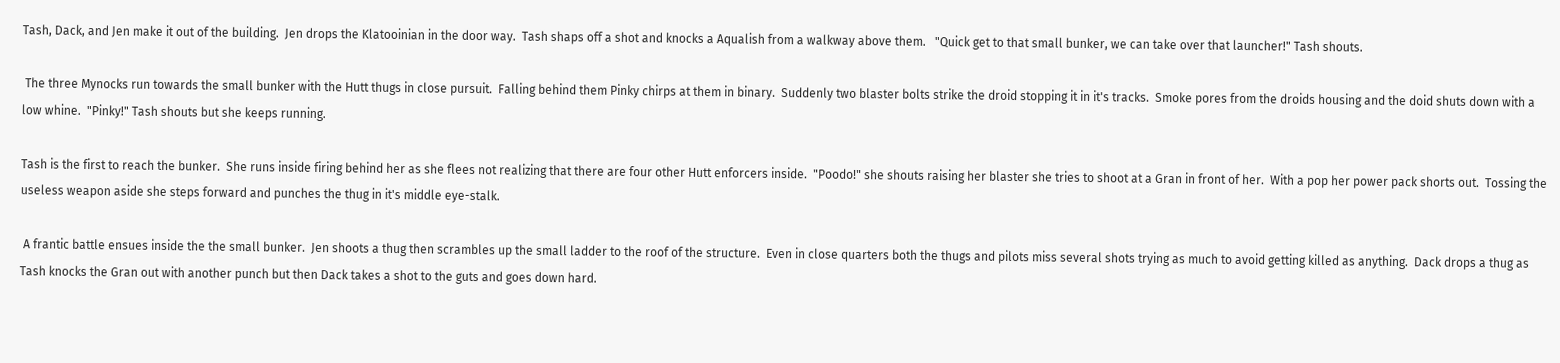Tash, Dack, and Jen make it out of the building.  Jen drops the Klatooinian in the door way.  Tash shaps off a shot and knocks a Aqualish from a walkway above them.   "Quick get to that small bunker, we can take over that launcher!" Tash shouts.

 The three Mynocks run towards the small bunker with the Hutt thugs in close pursuit.  Falling behind them Pinky chirps at them in binary.  Suddenly two blaster bolts strike the droid stopping it in it's tracks.  Smoke pores from the droids housing and the doid shuts down with a low whine.  "Pinky!" Tash shouts but she keeps running.

Tash is the first to reach the bunker.  She runs inside firing behind her as she flees not realizing that there are four other Hutt enforcers inside.  "Poodo!" she shouts raising her blaster she tries to shoot at a Gran in front of her.  With a pop her power pack shorts out.  Tossing the useless weapon aside she steps forward and punches the thug in it's middle eye-stalk.

 A frantic battle ensues inside the the small bunker.  Jen shoots a thug then scrambles up the small ladder to the roof of the structure.  Even in close quarters both the thugs and pilots miss several shots trying as much to avoid getting killed as anything.  Dack drops a thug as Tash knocks the Gran out with another punch but then Dack takes a shot to the guts and goes down hard.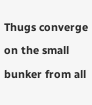Thugs converge on the small bunker from all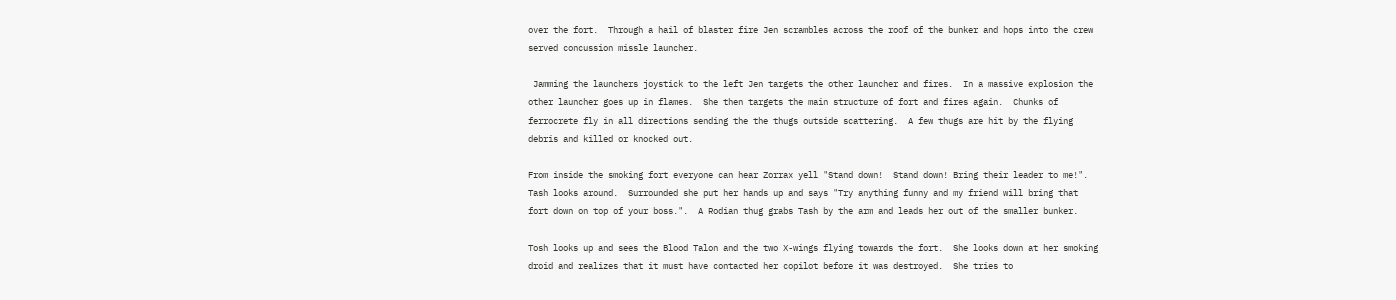over the fort.  Through a hail of blaster fire Jen scrambles across the roof of the bunker and hops into the crew served concussion missle launcher.

 Jamming the launchers joystick to the left Jen targets the other launcher and fires.  In a massive explosion the other launcher goes up in flames.  She then targets the main structure of fort and fires again.  Chunks of ferrocrete fly in all directions sending the the thugs outside scattering.  A few thugs are hit by the flying debris and killed or knocked out.

From inside the smoking fort everyone can hear Zorrax yell "Stand down!  Stand down! Bring their leader to me!".  Tash looks around.  Surrounded she put her hands up and says "Try anything funny and my friend will bring that fort down on top of your boss.".  A Rodian thug grabs Tash by the arm and leads her out of the smaller bunker.

Tosh looks up and sees the Blood Talon and the two X-wings flying towards the fort.  She looks down at her smoking droid and realizes that it must have contacted her copilot before it was destroyed.  She tries to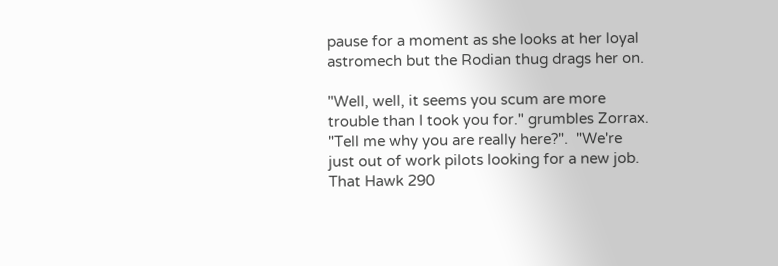pause for a moment as she looks at her loyal astromech but the Rodian thug drags her on.

"Well, well, it seems you scum are more trouble than I took you for." grumbles Zorrax.  "Tell me why you are really here?".  "We're just out of work pilots looking for a new job.  That Hawk 290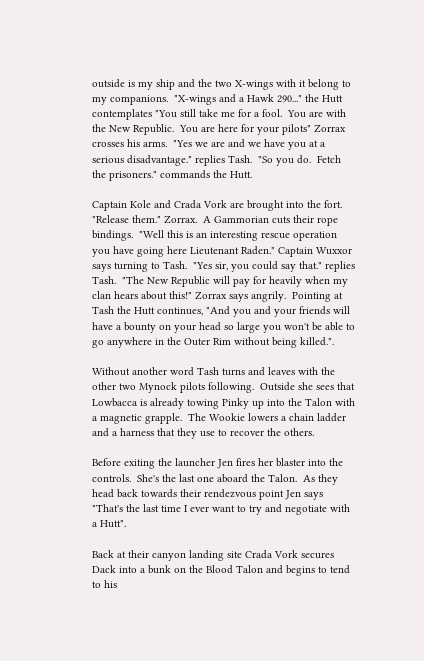outside is my ship and the two X-wings with it belong to my companions.  "X-wings and a Hawk 290..." the Hutt contemplates "You still take me for a fool.  You are with the New Republic.  You are here for your pilots" Zorrax crosses his arms.  "Yes we are and we have you at a serious disadvantage." replies Tash.  "So you do.  Fetch the prisoners." commands the Hutt.

Captain Kole and Crada Vork are brought into the fort.  "Release them." Zorrax.  A Gammorian cuts their rope bindings.  "Well this is an interesting rescue operation you have going here Lieutenant Raden." Captain Wuxxor says turning to Tash.  "Yes sir, you could say that." replies Tash.  "The New Republic will pay for heavily when my clan hears about this!" Zorrax says angrily.  Pointing at Tash the Hutt continues, "And you and your friends will have a bounty on your head so large you won't be able to go anywhere in the Outer Rim without being killed.".

Without another word Tash turns and leaves with the other two Mynock pilots following.  Outside she sees that Lowbacca is already towing Pinky up into the Talon with a magnetic grapple.  The Wookie lowers a chain ladder and a harness that they use to recover the others.

Before exiting the launcher Jen fires her blaster into the controls.  She's the last one aboard the Talon.  As they head back towards their rendezvous point Jen says "That's the last time I ever want to try and negotiate with a Hutt".

Back at their canyon landing site Crada Vork secures Dack into a bunk on the Blood Talon and begins to tend to his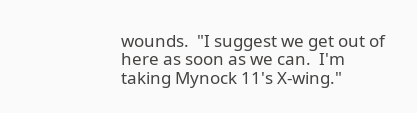wounds.  "I suggest we get out of here as soon as we can.  I'm taking Mynock 11's X-wing."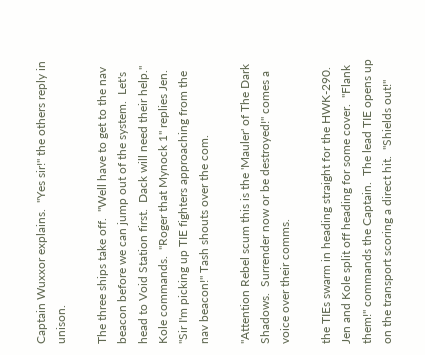Captain Wuxxor explains.  "Yes sir!" the others reply in unison.

The three ships take off.  "Well have to get to the nav beacon before we can jump out of the system.  Let's head to Void Station first.  Dack will need their help." Kole commands.  "Roger that Mynock 1" replies Jen.  "Sir I'm picking up TIE fighters approaching from the nav beacon!" Tash shouts over the com.

"Attention Rebel scum this is the 'Mauler' of The Dark Shadows.  Surrender now or be destroyed!" comes a voice over their comms.

the TIEs swarm in heading straight for the HWK-290.  Jen and Kole split off heading for some cover.  "Flank them!" commands the Captain.  The lead TIE opens up on the transport scoring a direct hit.  "Shields out!"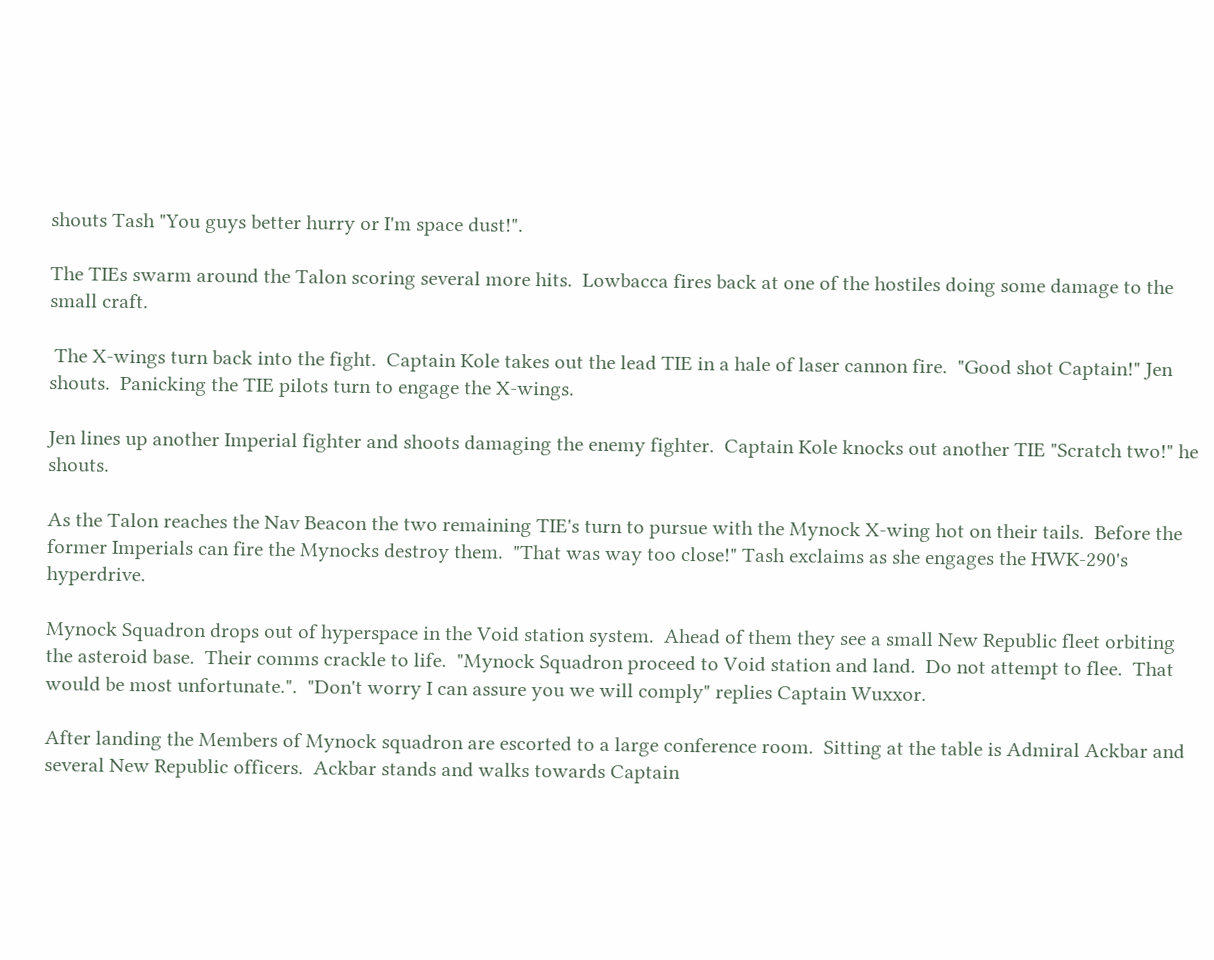shouts Tash "You guys better hurry or I'm space dust!".

The TIEs swarm around the Talon scoring several more hits.  Lowbacca fires back at one of the hostiles doing some damage to the small craft.

 The X-wings turn back into the fight.  Captain Kole takes out the lead TIE in a hale of laser cannon fire.  "Good shot Captain!" Jen shouts.  Panicking the TIE pilots turn to engage the X-wings.

Jen lines up another Imperial fighter and shoots damaging the enemy fighter.  Captain Kole knocks out another TIE "Scratch two!" he shouts.

As the Talon reaches the Nav Beacon the two remaining TIE's turn to pursue with the Mynock X-wing hot on their tails.  Before the former Imperials can fire the Mynocks destroy them.  "That was way too close!" Tash exclaims as she engages the HWK-290's hyperdrive.

Mynock Squadron drops out of hyperspace in the Void station system.  Ahead of them they see a small New Republic fleet orbiting the asteroid base.  Their comms crackle to life.  "Mynock Squadron proceed to Void station and land.  Do not attempt to flee.  That would be most unfortunate.".  "Don't worry I can assure you we will comply" replies Captain Wuxxor.

After landing the Members of Mynock squadron are escorted to a large conference room.  Sitting at the table is Admiral Ackbar and several New Republic officers.  Ackbar stands and walks towards Captain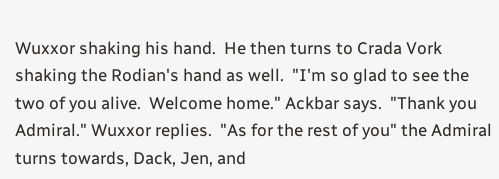Wuxxor shaking his hand.  He then turns to Crada Vork shaking the Rodian's hand as well.  "I'm so glad to see the two of you alive.  Welcome home." Ackbar says.  "Thank you Admiral." Wuxxor replies.  "As for the rest of you" the Admiral turns towards, Dack, Jen, and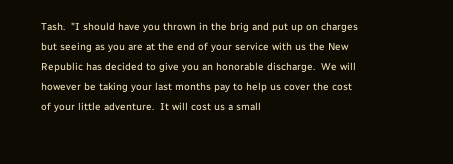Tash.  "I should have you thrown in the brig and put up on charges but seeing as you are at the end of your service with us the New Republic has decided to give you an honorable discharge.  We will however be taking your last months pay to help us cover the cost of your little adventure.  It will cost us a small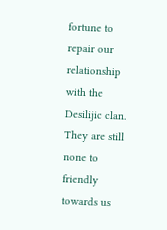fortune to repair our relationship with the Desilijic clan.  They are still none to friendly towards us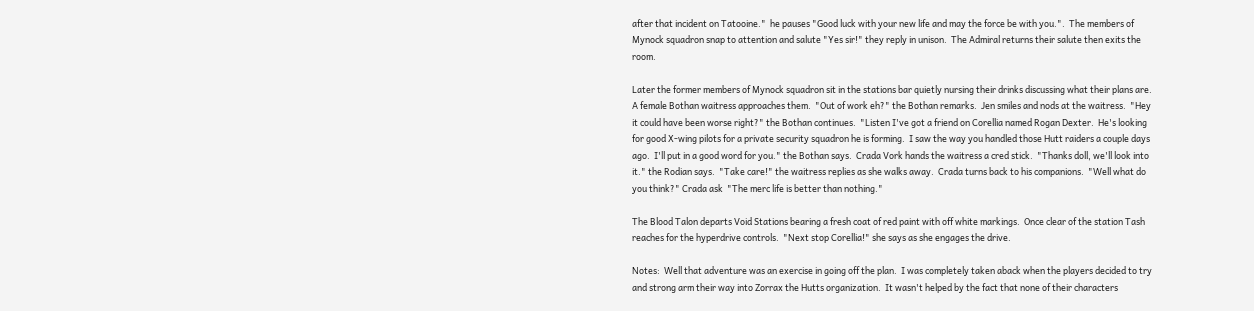after that incident on Tatooine."  he pauses "Good luck with your new life and may the force be with you.".  The members of Mynock squadron snap to attention and salute "Yes sir!" they reply in unison.  The Admiral returns their salute then exits the room.

Later the former members of Mynock squadron sit in the stations bar quietly nursing their drinks discussing what their plans are.  A female Bothan waitress approaches them.  "Out of work eh?" the Bothan remarks.  Jen smiles and nods at the waitress.  "Hey it could have been worse right?" the Bothan continues.  "Listen I've got a friend on Corellia named Rogan Dexter.  He's looking for good X-wing pilots for a private security squadron he is forming.  I saw the way you handled those Hutt raiders a couple days ago.  I'll put in a good word for you." the Bothan says.  Crada Vork hands the waitress a cred stick.  "Thanks doll, we'll look into it." the Rodian says.  "Take care!" the waitress replies as she walks away.  Crada turns back to his companions.  "Well what do you think?" Crada ask  "The merc life is better than nothing."

The Blood Talon departs Void Stations bearing a fresh coat of red paint with off white markings.  Once clear of the station Tash reaches for the hyperdrive controls.  "Next stop Corellia!" she says as she engages the drive.

Notes:  Well that adventure was an exercise in going off the plan.  I was completely taken aback when the players decided to try and strong arm their way into Zorrax the Hutts organization.  It wasn't helped by the fact that none of their characters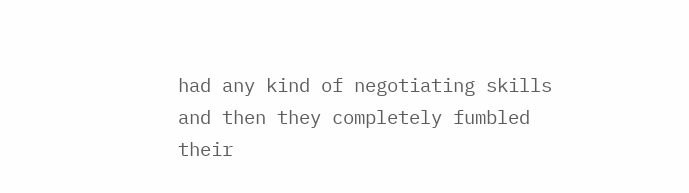had any kind of negotiating skills and then they completely fumbled their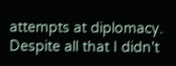attempts at diplomacy.  Despite all that I didn't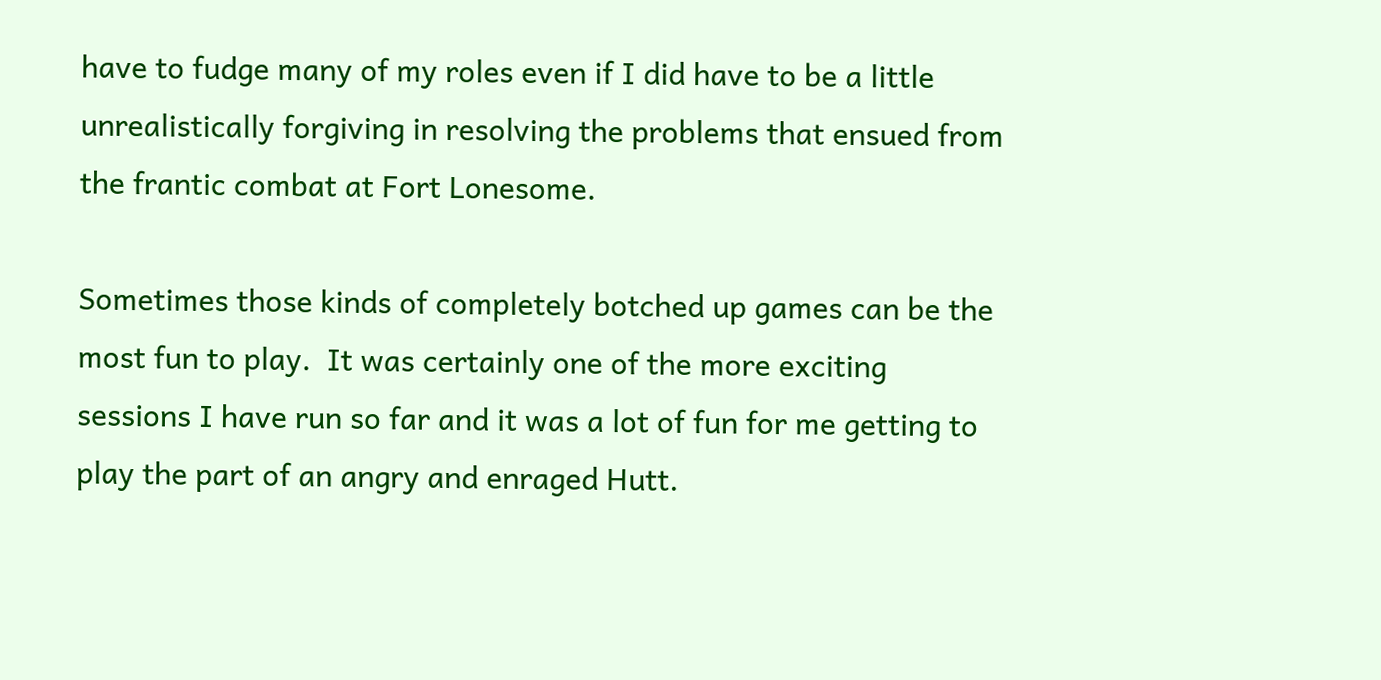have to fudge many of my roles even if I did have to be a little unrealistically forgiving in resolving the problems that ensued from the frantic combat at Fort Lonesome.

Sometimes those kinds of completely botched up games can be the most fun to play.  It was certainly one of the more exciting sessions I have run so far and it was a lot of fun for me getting to play the part of an angry and enraged Hutt.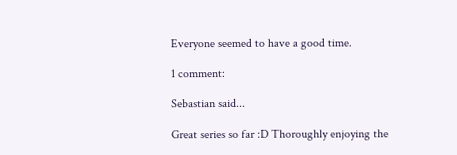Everyone seemed to have a good time.

1 comment:

Sebastian said...

Great series so far :D Thoroughly enjoying the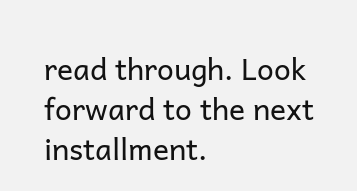read through. Look forward to the next installment.